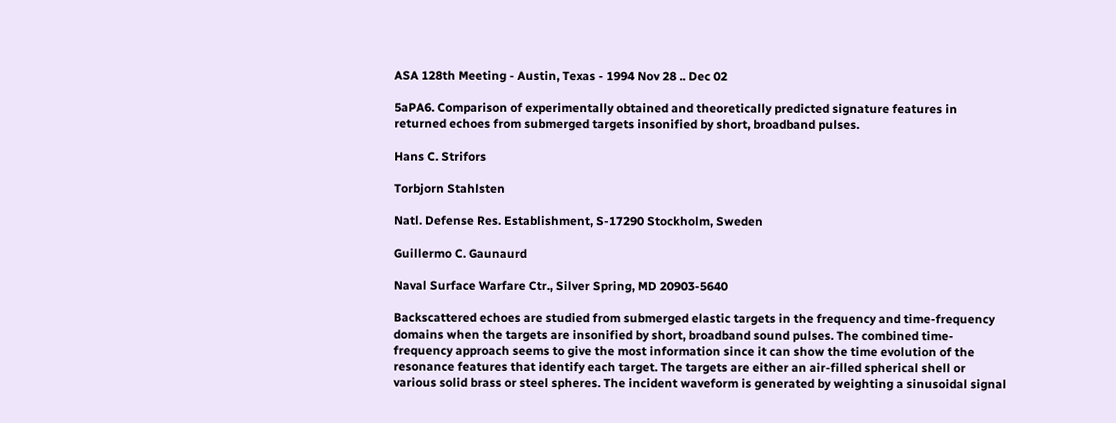ASA 128th Meeting - Austin, Texas - 1994 Nov 28 .. Dec 02

5aPA6. Comparison of experimentally obtained and theoretically predicted signature features in returned echoes from submerged targets insonified by short, broadband pulses.

Hans C. Strifors

Torbjorn Stahlsten

Natl. Defense Res. Establishment, S-17290 Stockholm, Sweden

Guillermo C. Gaunaurd

Naval Surface Warfare Ctr., Silver Spring, MD 20903-5640

Backscattered echoes are studied from submerged elastic targets in the frequency and time-frequency domains when the targets are insonified by short, broadband sound pulses. The combined time-frequency approach seems to give the most information since it can show the time evolution of the resonance features that identify each target. The targets are either an air-filled spherical shell or various solid brass or steel spheres. The incident waveform is generated by weighting a sinusoidal signal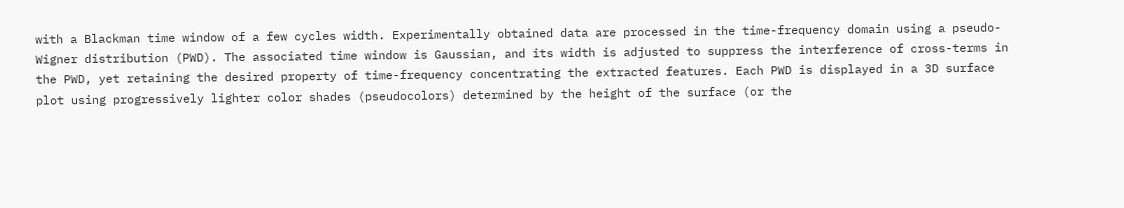with a Blackman time window of a few cycles width. Experimentally obtained data are processed in the time-frequency domain using a pseudo-Wigner distribution (PWD). The associated time window is Gaussian, and its width is adjusted to suppress the interference of cross-terms in the PWD, yet retaining the desired property of time-frequency concentrating the extracted features. Each PWD is displayed in a 3D surface plot using progressively lighter color shades (pseudocolors) determined by the height of the surface (or the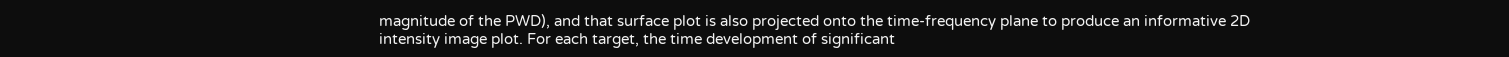magnitude of the PWD), and that surface plot is also projected onto the time-frequency plane to produce an informative 2D intensity image plot. For each target, the time development of significant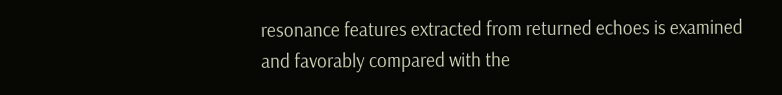resonance features extracted from returned echoes is examined and favorably compared with the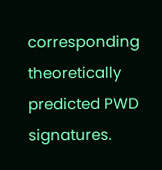corresponding theoretically predicted PWD signatures.